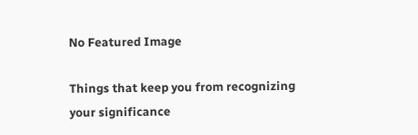No Featured Image

Things that keep you from recognizing your significance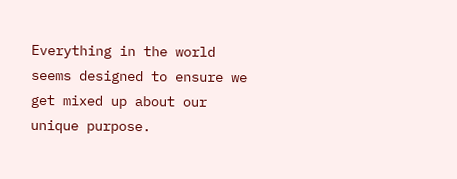Everything in the world seems designed to ensure we get mixed up about our unique purpose.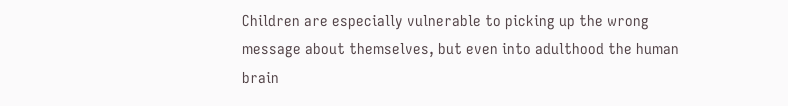Children are especially vulnerable to picking up the wrong message about themselves, but even into adulthood the human brain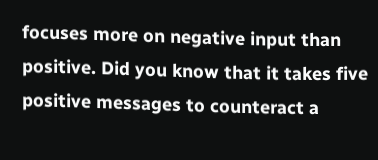focuses more on negative input than positive. Did you know that it takes five positive messages to counteract a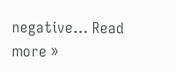negative… Read more »